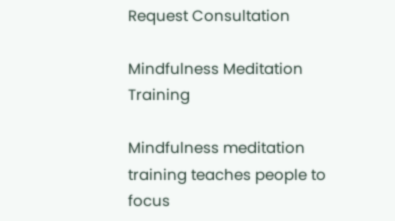Request Consultation

Mindfulness Meditation Training

Mindfulness meditation training teaches people to focus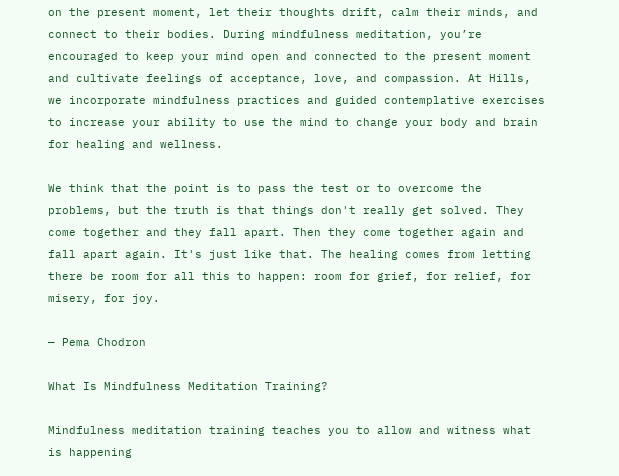on the present moment, let their thoughts drift, calm their minds, and connect to their bodies. During mindfulness meditation, you’re encouraged to keep your mind open and connected to the present moment and cultivate feelings of acceptance, love, and compassion. At Hills, we incorporate mindfulness practices and guided contemplative exercises to increase your ability to use the mind to change your body and brain for healing and wellness.

We think that the point is to pass the test or to overcome the problems, but the truth is that things don't really get solved. They come together and they fall apart. Then they come together again and fall apart again. It's just like that. The healing comes from letting there be room for all this to happen: room for grief, for relief, for misery, for joy.

— Pema Chodron

What Is Mindfulness Meditation Training?

Mindfulness meditation training teaches you to allow and witness what is happening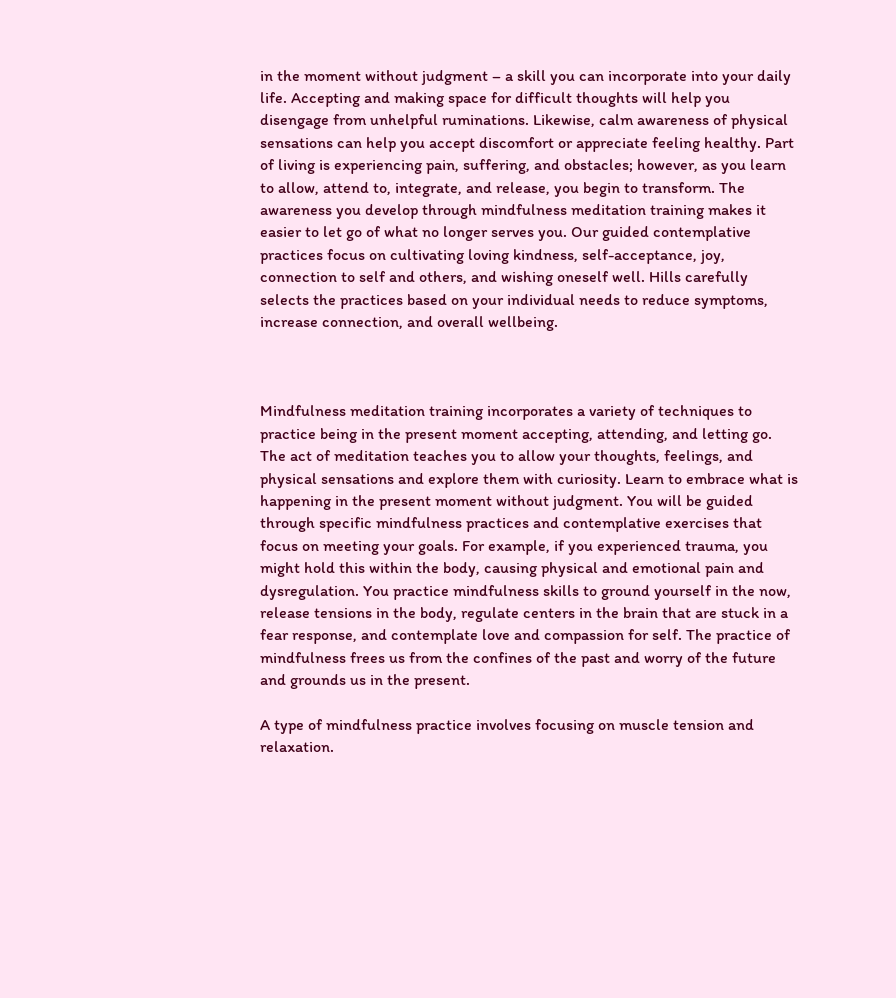in the moment without judgment – a skill you can incorporate into your daily life. Accepting and making space for difficult thoughts will help you disengage from unhelpful ruminations. Likewise, calm awareness of physical sensations can help you accept discomfort or appreciate feeling healthy. Part of living is experiencing pain, suffering, and obstacles; however, as you learn to allow, attend to, integrate, and release, you begin to transform. The awareness you develop through mindfulness meditation training makes it easier to let go of what no longer serves you. Our guided contemplative practices focus on cultivating loving kindness, self-acceptance, joy, connection to self and others, and wishing oneself well. Hills carefully selects the practices based on your individual needs to reduce symptoms, increase connection, and overall wellbeing.



Mindfulness meditation training incorporates a variety of techniques to practice being in the present moment accepting, attending, and letting go. The act of meditation teaches you to allow your thoughts, feelings, and physical sensations and explore them with curiosity. Learn to embrace what is happening in the present moment without judgment. You will be guided through specific mindfulness practices and contemplative exercises that focus on meeting your goals. For example, if you experienced trauma, you might hold this within the body, causing physical and emotional pain and dysregulation. You practice mindfulness skills to ground yourself in the now, release tensions in the body, regulate centers in the brain that are stuck in a fear response, and contemplate love and compassion for self. The practice of mindfulness frees us from the confines of the past and worry of the future and grounds us in the present.

A type of mindfulness practice involves focusing on muscle tension and relaxation.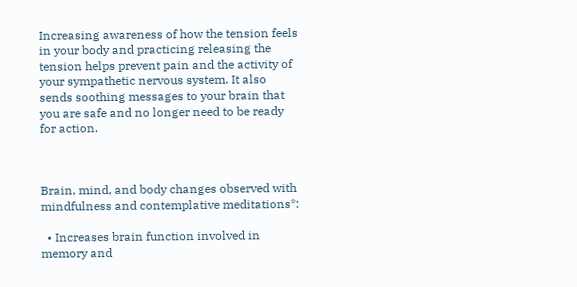Increasing awareness of how the tension feels in your body and practicing releasing the tension helps prevent pain and the activity of your sympathetic nervous system. It also sends soothing messages to your brain that you are safe and no longer need to be ready for action.



Brain, mind, and body changes observed with mindfulness and contemplative meditations*:

  • Increases brain function involved in memory and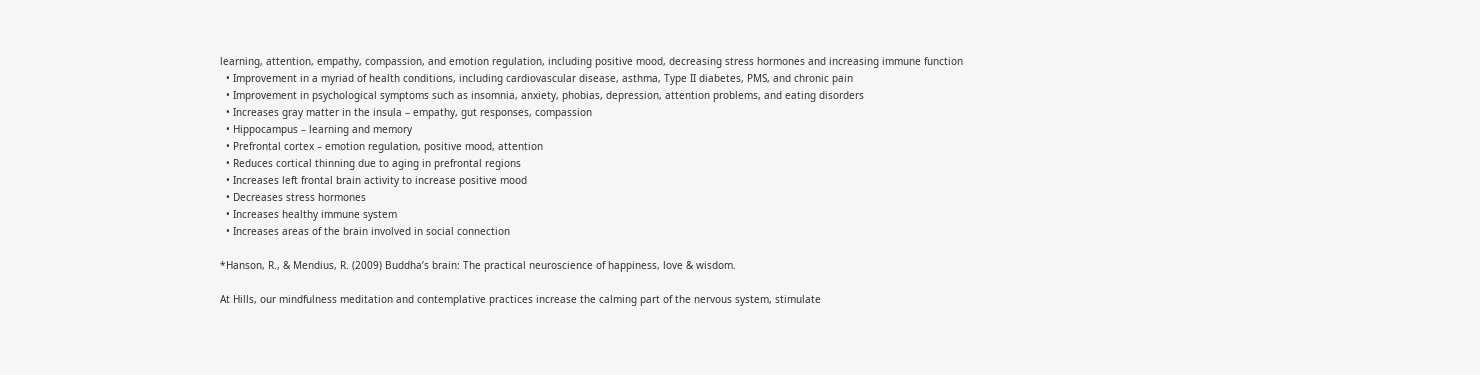learning, attention, empathy, compassion, and emotion regulation, including positive mood, decreasing stress hormones and increasing immune function
  • Improvement in a myriad of health conditions, including cardiovascular disease, asthma, Type II diabetes, PMS, and chronic pain
  • Improvement in psychological symptoms such as insomnia, anxiety, phobias, depression, attention problems, and eating disorders
  • Increases gray matter in the insula – empathy, gut responses, compassion
  • Hippocampus – learning and memory
  • Prefrontal cortex – emotion regulation, positive mood, attention
  • Reduces cortical thinning due to aging in prefrontal regions
  • Increases left frontal brain activity to increase positive mood
  • Decreases stress hormones
  • Increases healthy immune system
  • Increases areas of the brain involved in social connection

*Hanson, R., & Mendius, R. (2009) Buddha’s brain: The practical neuroscience of happiness, love & wisdom.

At Hills, our mindfulness meditation and contemplative practices increase the calming part of the nervous system, stimulate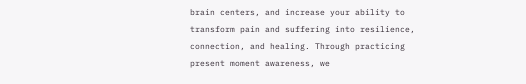brain centers, and increase your ability to transform pain and suffering into resilience, connection, and healing. Through practicing present moment awareness, we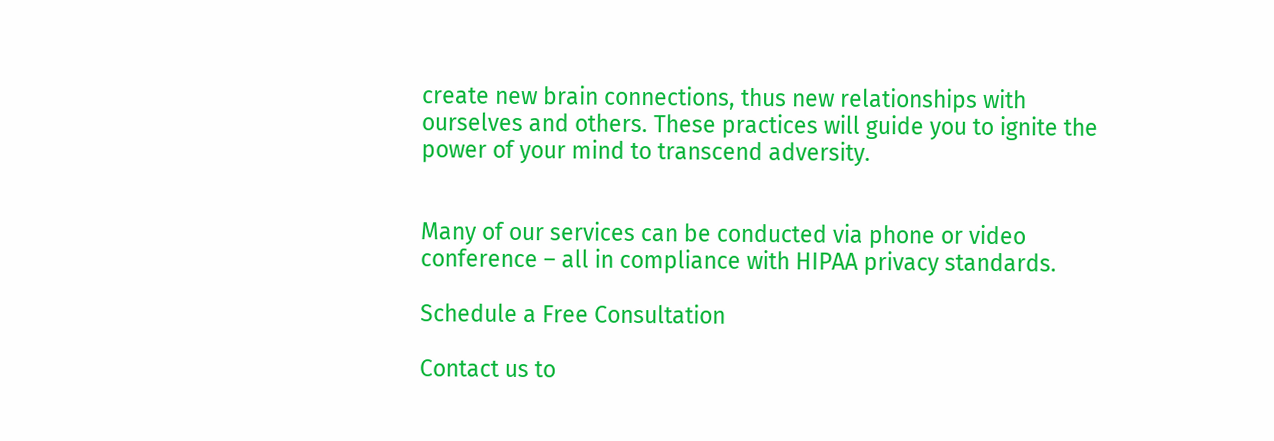create new brain connections, thus new relationships with ourselves and others. These practices will guide you to ignite the power of your mind to transcend adversity.


Many of our services can be conducted via phone or video conference – all in compliance with HIPAA privacy standards.

Schedule a Free Consultation

Contact us to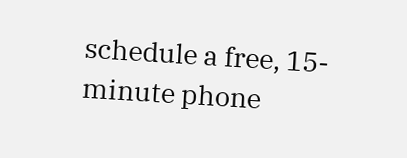schedule a free, 15-minute phone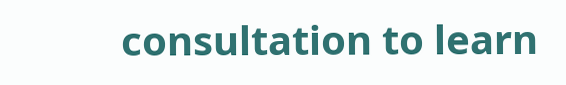consultation to learn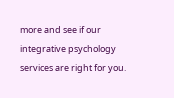more and see if our integrative psychology services are right for you.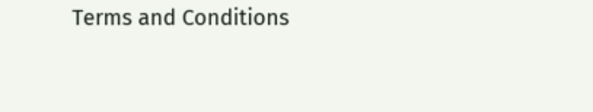Terms and Conditions